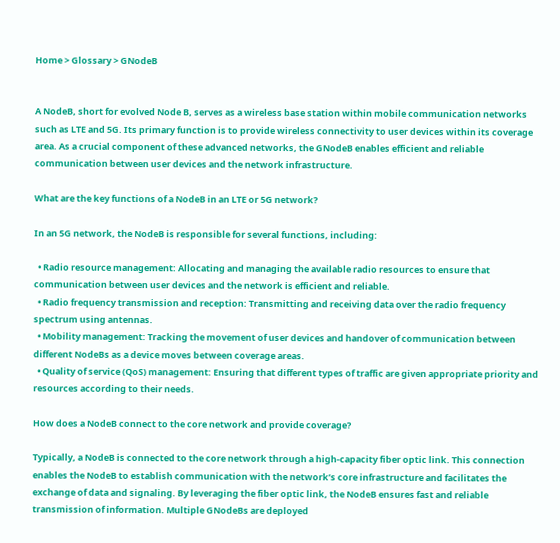Home > Glossary > GNodeB


A NodeB, short for evolved Node B, serves as a wireless base station within mobile communication networks such as LTE and 5G. Its primary function is to provide wireless connectivity to user devices within its coverage area. As a crucial component of these advanced networks, the GNodeB enables efficient and reliable communication between user devices and the network infrastructure.

What are the key functions of a NodeB in an LTE or 5G network?

In an 5G network, the NodeB is responsible for several functions, including:

  • Radio resource management: Allocating and managing the available radio resources to ensure that communication between user devices and the network is efficient and reliable.
  • Radio frequency transmission and reception: Transmitting and receiving data over the radio frequency spectrum using antennas.
  • Mobility management: Tracking the movement of user devices and handover of communication between different NodeBs as a device moves between coverage areas.
  • Quality of service (QoS) management: Ensuring that different types of traffic are given appropriate priority and resources according to their needs.

How does a NodeB connect to the core network and provide coverage?

Typically, a NodeB is connected to the core network through a high-capacity fiber optic link. This connection enables the NodeB to establish communication with the network’s core infrastructure and facilitates the exchange of data and signaling. By leveraging the fiber optic link, the NodeB ensures fast and reliable transmission of information. Multiple GNodeBs are deployed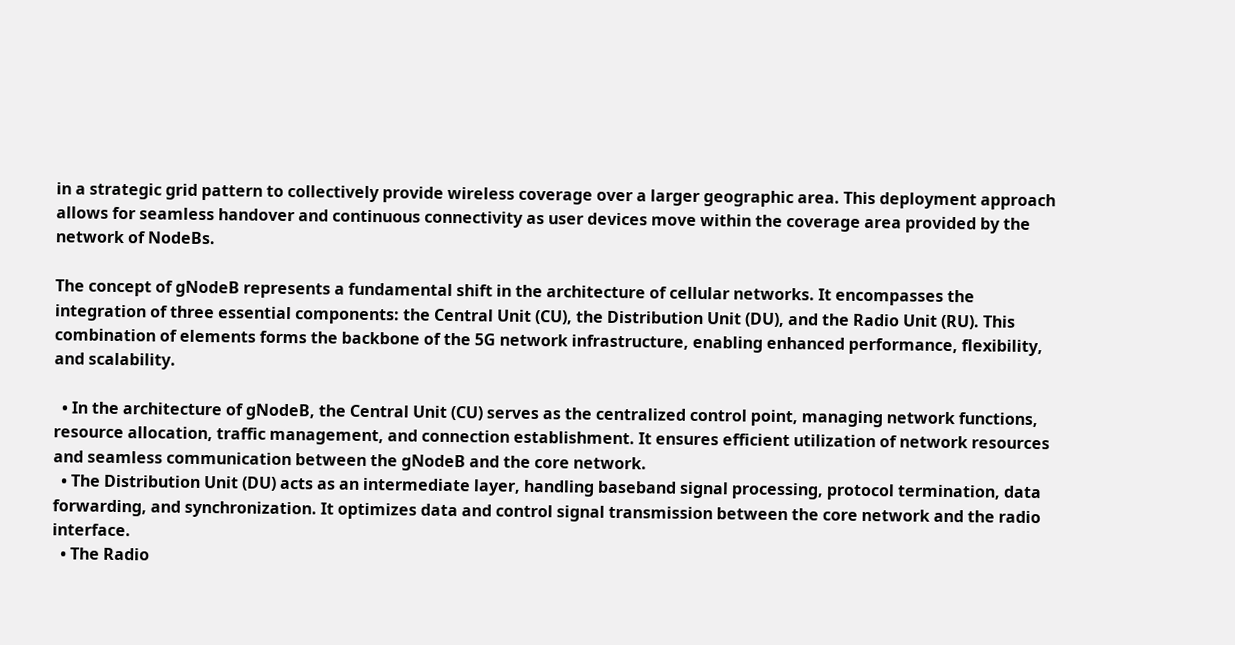in a strategic grid pattern to collectively provide wireless coverage over a larger geographic area. This deployment approach allows for seamless handover and continuous connectivity as user devices move within the coverage area provided by the network of NodeBs.

The concept of gNodeB represents a fundamental shift in the architecture of cellular networks. It encompasses the integration of three essential components: the Central Unit (CU), the Distribution Unit (DU), and the Radio Unit (RU). This combination of elements forms the backbone of the 5G network infrastructure, enabling enhanced performance, flexibility, and scalability.

  • In the architecture of gNodeB, the Central Unit (CU) serves as the centralized control point, managing network functions, resource allocation, traffic management, and connection establishment. It ensures efficient utilization of network resources and seamless communication between the gNodeB and the core network.
  • The Distribution Unit (DU) acts as an intermediate layer, handling baseband signal processing, protocol termination, data forwarding, and synchronization. It optimizes data and control signal transmission between the core network and the radio interface.
  • The Radio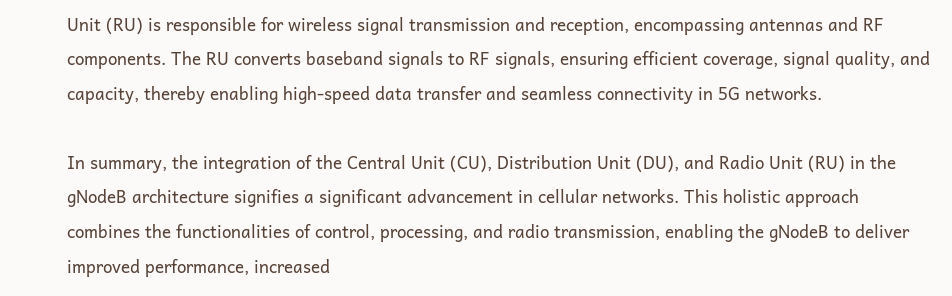Unit (RU) is responsible for wireless signal transmission and reception, encompassing antennas and RF components. The RU converts baseband signals to RF signals, ensuring efficient coverage, signal quality, and capacity, thereby enabling high-speed data transfer and seamless connectivity in 5G networks.

In summary, the integration of the Central Unit (CU), Distribution Unit (DU), and Radio Unit (RU) in the gNodeB architecture signifies a significant advancement in cellular networks. This holistic approach combines the functionalities of control, processing, and radio transmission, enabling the gNodeB to deliver improved performance, increased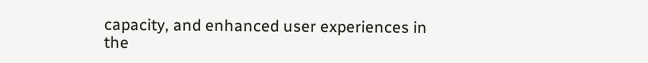capacity, and enhanced user experiences in the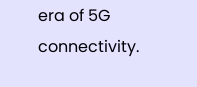era of 5G connectivity.